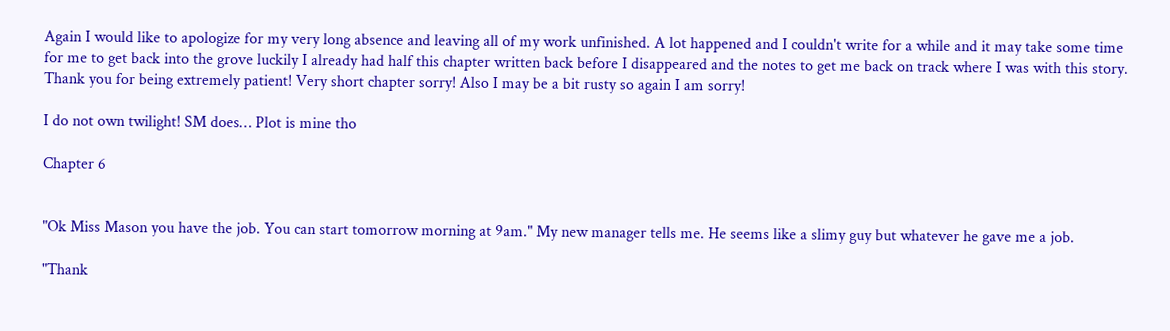Again I would like to apologize for my very long absence and leaving all of my work unfinished. A lot happened and I couldn't write for a while and it may take some time for me to get back into the grove luckily I already had half this chapter written back before I disappeared and the notes to get me back on track where I was with this story. Thank you for being extremely patient! Very short chapter sorry! Also I may be a bit rusty so again I am sorry!

I do not own twilight! SM does… Plot is mine tho

Chapter 6


"Ok Miss Mason you have the job. You can start tomorrow morning at 9am." My new manager tells me. He seems like a slimy guy but whatever he gave me a job.

"Thank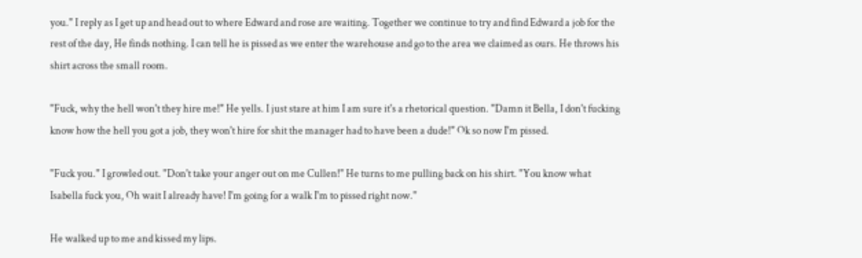you." I reply as I get up and head out to where Edward and rose are waiting. Together we continue to try and find Edward a job for the rest of the day, He finds nothing. I can tell he is pissed as we enter the warehouse and go to the area we claimed as ours. He throws his shirt across the small room.

"Fuck, why the hell won't they hire me!" He yells. I just stare at him I am sure it's a rhetorical question. "Damn it Bella, I don't fucking know how the hell you got a job, they won't hire for shit the manager had to have been a dude!" Ok so now I'm pissed.

"Fuck you." I growled out. "Don't take your anger out on me Cullen!" He turns to me pulling back on his shirt. "You know what Isabella fuck you, Oh wait I already have! I'm going for a walk I'm to pissed right now."

He walked up to me and kissed my lips.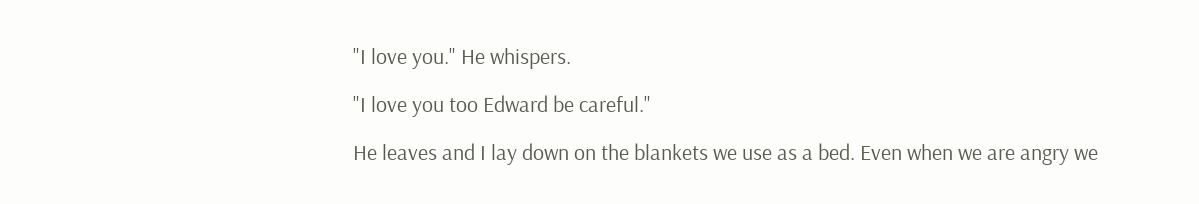"I love you." He whispers.

"I love you too Edward be careful."

He leaves and I lay down on the blankets we use as a bed. Even when we are angry we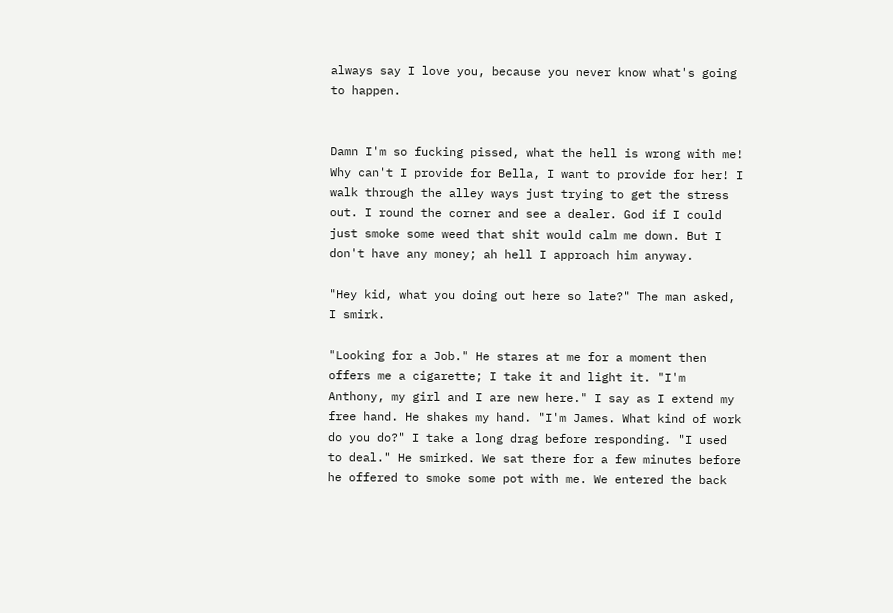always say I love you, because you never know what's going to happen.


Damn I'm so fucking pissed, what the hell is wrong with me! Why can't I provide for Bella, I want to provide for her! I walk through the alley ways just trying to get the stress out. I round the corner and see a dealer. God if I could just smoke some weed that shit would calm me down. But I don't have any money; ah hell I approach him anyway.

"Hey kid, what you doing out here so late?" The man asked, I smirk.

"Looking for a Job." He stares at me for a moment then offers me a cigarette; I take it and light it. "I'm Anthony, my girl and I are new here." I say as I extend my free hand. He shakes my hand. "I'm James. What kind of work do you do?" I take a long drag before responding. "I used to deal." He smirked. We sat there for a few minutes before he offered to smoke some pot with me. We entered the back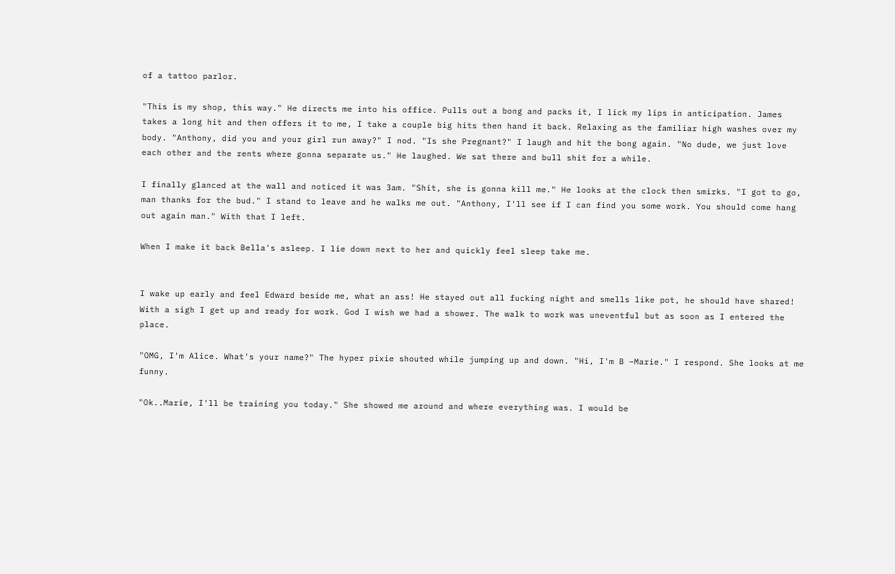of a tattoo parlor.

"This is my shop, this way." He directs me into his office. Pulls out a bong and packs it, I lick my lips in anticipation. James takes a long hit and then offers it to me, I take a couple big hits then hand it back. Relaxing as the familiar high washes over my body. "Anthony, did you and your girl run away?" I nod. "Is she Pregnant?" I laugh and hit the bong again. "No dude, we just love each other and the rents where gonna separate us." He laughed. We sat there and bull shit for a while.

I finally glanced at the wall and noticed it was 3am. "Shit, she is gonna kill me." He looks at the clock then smirks. "I got to go, man thanks for the bud." I stand to leave and he walks me out. "Anthony, I'll see if I can find you some work. You should come hang out again man." With that I left.

When I make it back Bella's asleep. I lie down next to her and quickly feel sleep take me.


I wake up early and feel Edward beside me, what an ass! He stayed out all fucking night and smells like pot, he should have shared! With a sigh I get up and ready for work. God I wish we had a shower. The walk to work was uneventful but as soon as I entered the place.

"OMG, I'm Alice. What's your name?" The hyper pixie shouted while jumping up and down. "Hi, I'm B –Marie." I respond. She looks at me funny.

"Ok..Marie, I'll be training you today." She showed me around and where everything was. I would be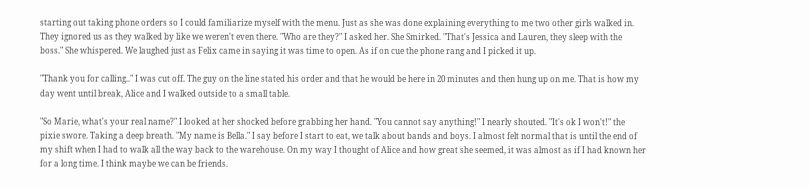starting out taking phone orders so I could familiarize myself with the menu. Just as she was done explaining everything to me two other girls walked in. They ignored us as they walked by like we weren't even there. "Who are they?" I asked her. She Smirked. "That's Jessica and Lauren, they sleep with the boss." She whispered. We laughed just as Felix came in saying it was time to open. As if on cue the phone rang and I picked it up.

"Thank you for calling.." I was cut off. The guy on the line stated his order and that he would be here in 20 minutes and then hung up on me. That is how my day went until break, Alice and I walked outside to a small table.

"So Marie, what's your real name?" I looked at her shocked before grabbing her hand. "You cannot say anything!" I nearly shouted. "It's ok I won't!" the pixie swore. Taking a deep breath. "My name is Bella." I say before I start to eat, we talk about bands and boys. I almost felt normal that is until the end of my shift when I had to walk all the way back to the warehouse. On my way I thought of Alice and how great she seemed, it was almost as if I had known her for a long time. I think maybe we can be friends.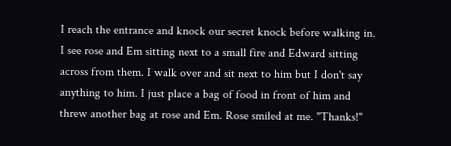I reach the entrance and knock our secret knock before walking in. I see rose and Em sitting next to a small fire and Edward sitting across from them. I walk over and sit next to him but I don't say anything to him. I just place a bag of food in front of him and threw another bag at rose and Em. Rose smiled at me. "Thanks!"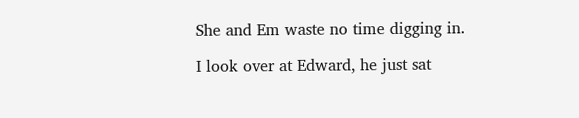She and Em waste no time digging in.

I look over at Edward, he just sat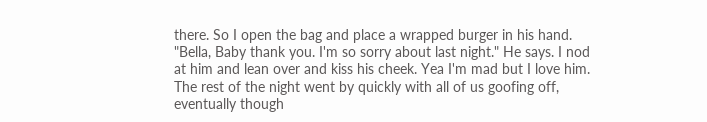there. So I open the bag and place a wrapped burger in his hand. "Bella, Baby thank you. I'm so sorry about last night." He says. I nod at him and lean over and kiss his cheek. Yea I'm mad but I love him. The rest of the night went by quickly with all of us goofing off, eventually though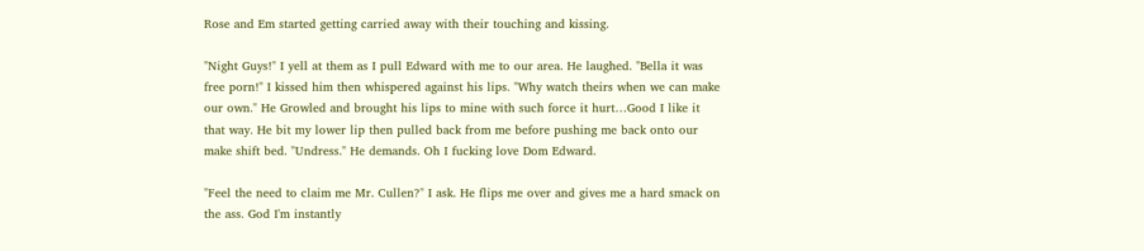Rose and Em started getting carried away with their touching and kissing.

"Night Guys!" I yell at them as I pull Edward with me to our area. He laughed. "Bella it was free porn!" I kissed him then whispered against his lips. "Why watch theirs when we can make our own." He Growled and brought his lips to mine with such force it hurt…Good I like it that way. He bit my lower lip then pulled back from me before pushing me back onto our make shift bed. "Undress." He demands. Oh I fucking love Dom Edward.

"Feel the need to claim me Mr. Cullen?" I ask. He flips me over and gives me a hard smack on the ass. God I'm instantly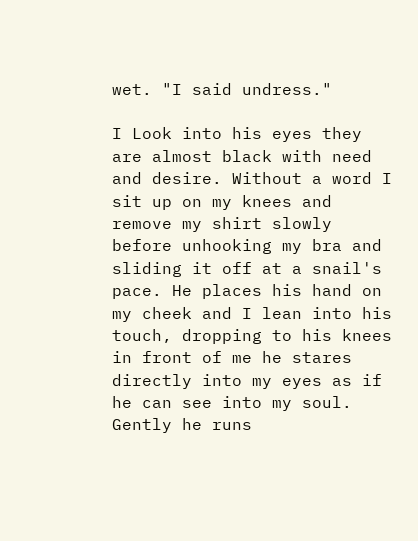wet. "I said undress."

I Look into his eyes they are almost black with need and desire. Without a word I sit up on my knees and remove my shirt slowly before unhooking my bra and sliding it off at a snail's pace. He places his hand on my cheek and I lean into his touch, dropping to his knees in front of me he stares directly into my eyes as if he can see into my soul. Gently he runs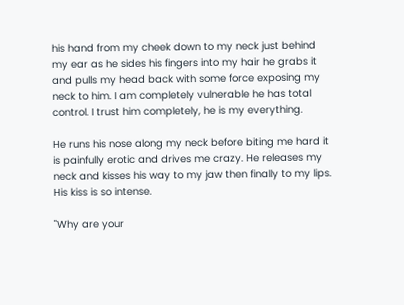his hand from my cheek down to my neck just behind my ear as he sides his fingers into my hair he grabs it and pulls my head back with some force exposing my neck to him. I am completely vulnerable he has total control. I trust him completely, he is my everything.

He runs his nose along my neck before biting me hard it is painfully erotic and drives me crazy. He releases my neck and kisses his way to my jaw then finally to my lips. His kiss is so intense.

"Why are your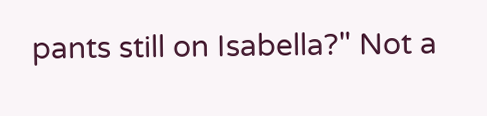pants still on Isabella?" Not a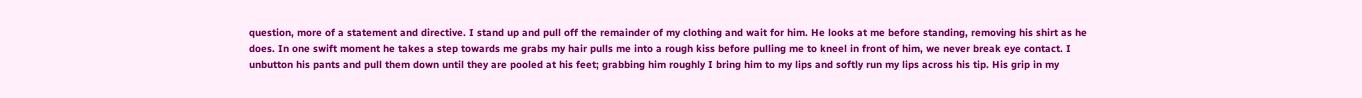question, more of a statement and directive. I stand up and pull off the remainder of my clothing and wait for him. He looks at me before standing, removing his shirt as he does. In one swift moment he takes a step towards me grabs my hair pulls me into a rough kiss before pulling me to kneel in front of him, we never break eye contact. I unbutton his pants and pull them down until they are pooled at his feet; grabbing him roughly I bring him to my lips and softly run my lips across his tip. His grip in my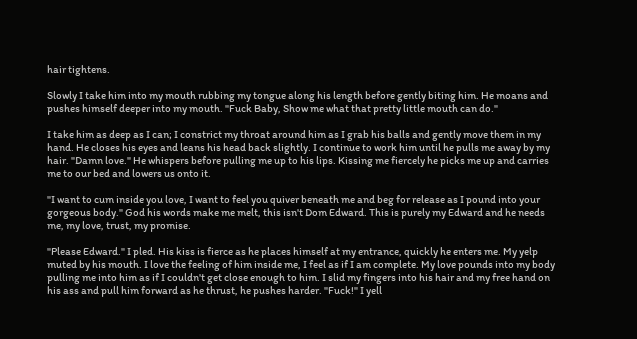hair tightens.

Slowly I take him into my mouth rubbing my tongue along his length before gently biting him. He moans and pushes himself deeper into my mouth. "Fuck Baby, Show me what that pretty little mouth can do."

I take him as deep as I can; I constrict my throat around him as I grab his balls and gently move them in my hand. He closes his eyes and leans his head back slightly. I continue to work him until he pulls me away by my hair. "Damn love." He whispers before pulling me up to his lips. Kissing me fiercely he picks me up and carries me to our bed and lowers us onto it.

"I want to cum inside you love, I want to feel you quiver beneath me and beg for release as I pound into your gorgeous body." God his words make me melt, this isn't Dom Edward. This is purely my Edward and he needs me, my love, trust, my promise.

"Please Edward." I pled. His kiss is fierce as he places himself at my entrance, quickly he enters me. My yelp muted by his mouth. I love the feeling of him inside me, I feel as if I am complete. My love pounds into my body pulling me into him as if I couldn't get close enough to him. I slid my fingers into his hair and my free hand on his ass and pull him forward as he thrust, he pushes harder. "Fuck!" I yell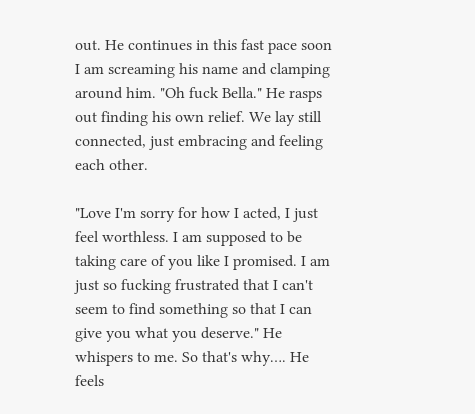out. He continues in this fast pace soon I am screaming his name and clamping around him. "Oh fuck Bella." He rasps out finding his own relief. We lay still connected, just embracing and feeling each other.

"Love I'm sorry for how I acted, I just feel worthless. I am supposed to be taking care of you like I promised. I am just so fucking frustrated that I can't seem to find something so that I can give you what you deserve." He whispers to me. So that's why…. He feels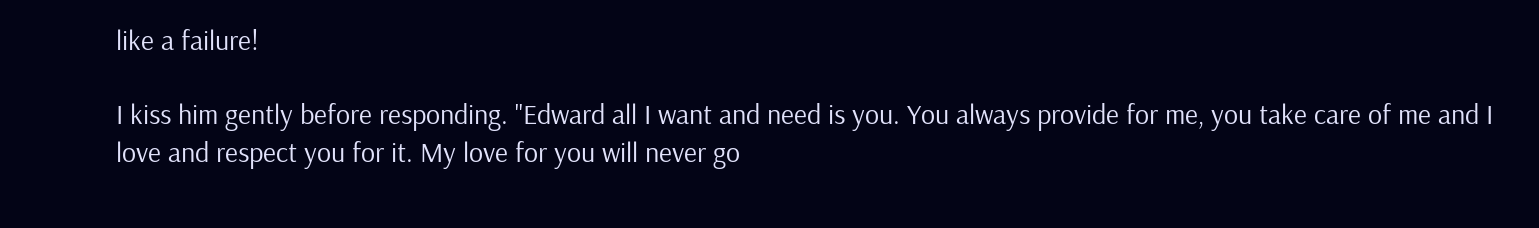like a failure!

I kiss him gently before responding. "Edward all I want and need is you. You always provide for me, you take care of me and I love and respect you for it. My love for you will never go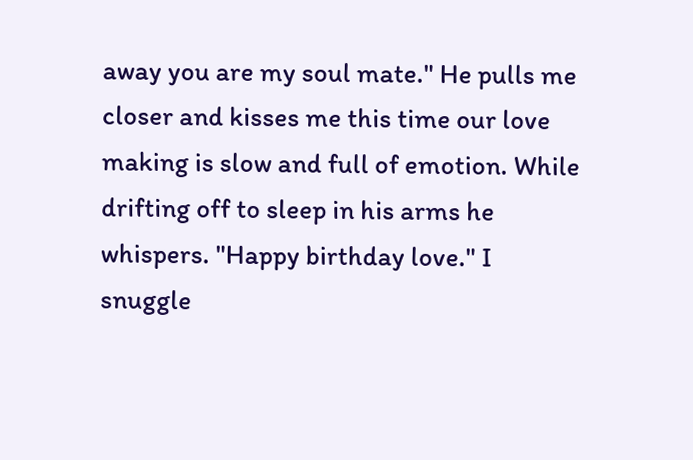away you are my soul mate." He pulls me closer and kisses me this time our love making is slow and full of emotion. While drifting off to sleep in his arms he whispers. "Happy birthday love." I snuggle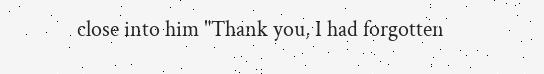close into him "Thank you, I had forgotten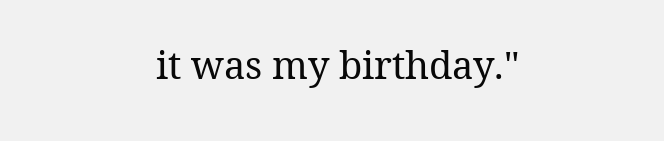it was my birthday."